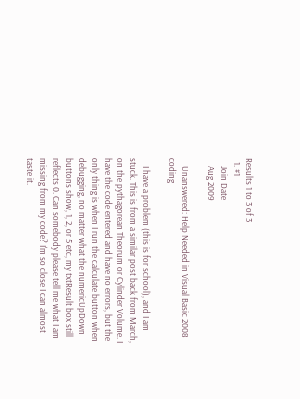Results 1 to 3 of 3
  1. #1
    Join Date
    Aug 2009

    Unanswered: Help Needed in Visual Basic 2008 coding

    I have a problem (this is for school), and I am stuck. This is from a similar post back from March, on the pythagorean Theorum or Cylinder Volume. I have the code entered and have no errors, but the only thing is when I run the calculate button when debugging, no matter what the numericUpDown buttons show, 1, 2, or 5 etc, my txtResult box still reflects 0. Can somebody please tell me what I am missing from my code? I'm so close I can almost taste it.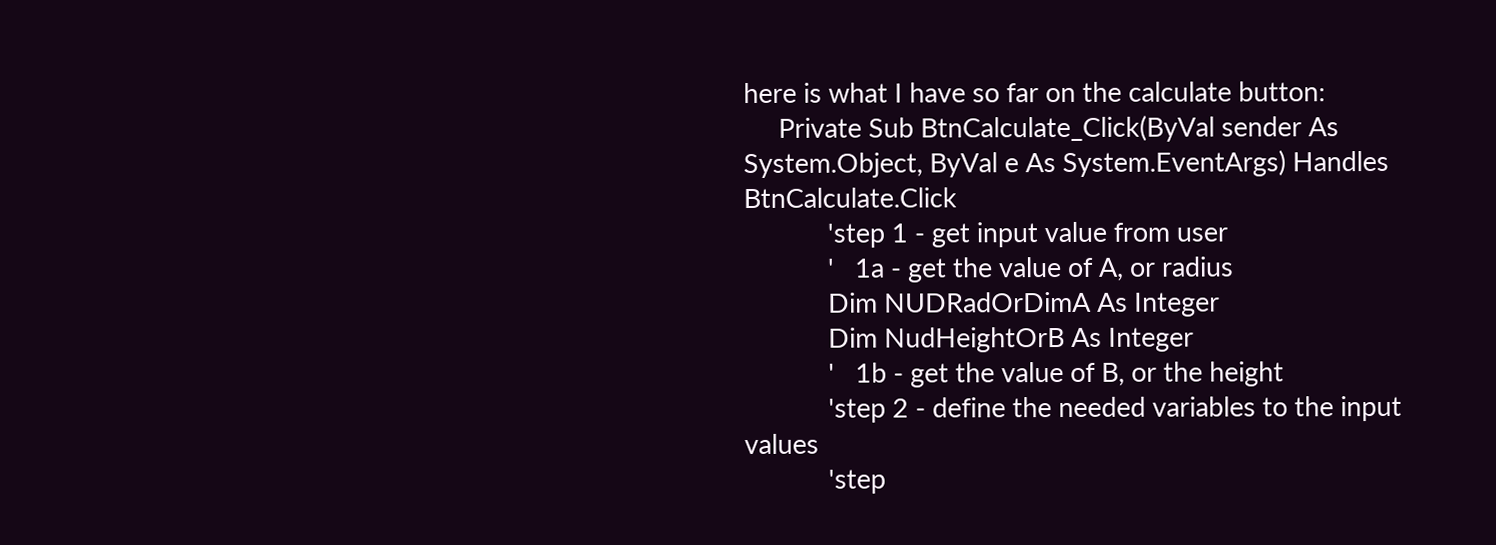here is what I have so far on the calculate button:
     Private Sub BtnCalculate_Click(ByVal sender As System.Object, ByVal e As System.EventArgs) Handles BtnCalculate.Click
            'step 1 - get input value from user
            '   1a - get the value of A, or radius
            Dim NUDRadOrDimA As Integer
            Dim NudHeightOrB As Integer
            '   1b - get the value of B, or the height
            'step 2 - define the needed variables to the input values
            'step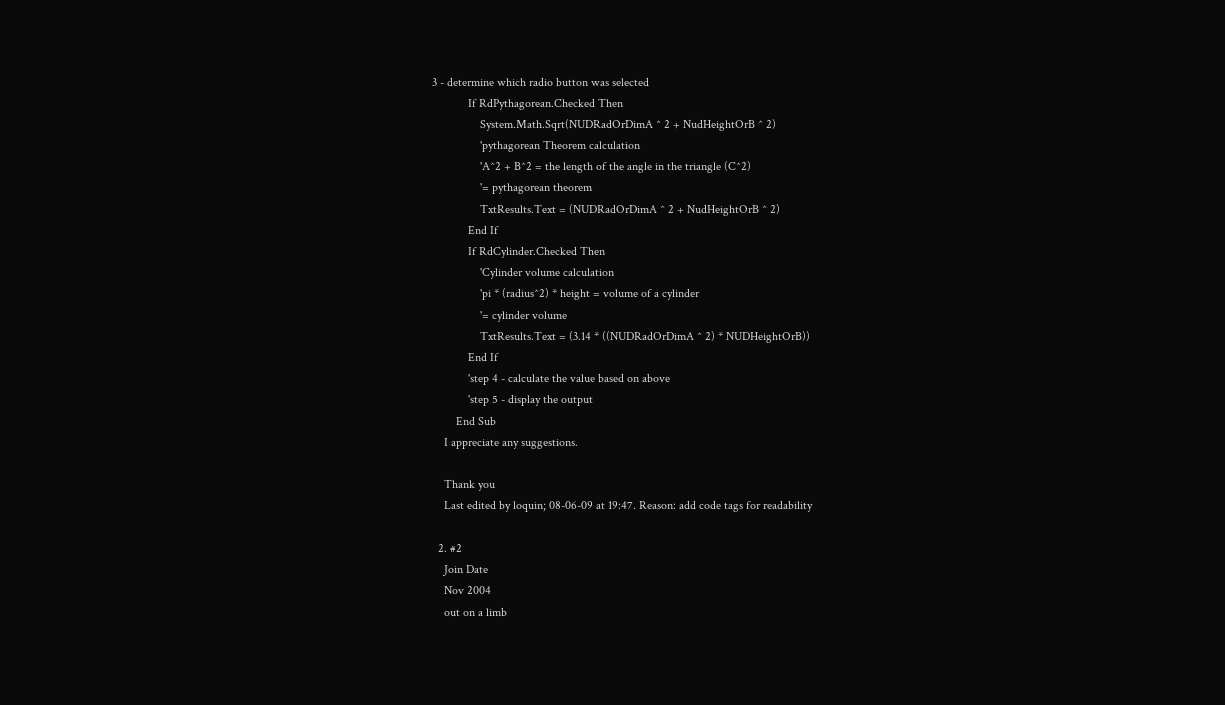3 - determine which radio button was selected
            If RdPythagorean.Checked Then
                System.Math.Sqrt(NUDRadOrDimA ^ 2 + NudHeightOrB ^ 2)
                'pythagorean Theorem calculation
                'A^2 + B^2 = the length of the angle in the triangle (C^2)
                '= pythagorean theorem
                TxtResults.Text = (NUDRadOrDimA ^ 2 + NudHeightOrB ^ 2)
            End If
            If RdCylinder.Checked Then
                'Cylinder volume calculation
                'pi * (radius^2) * height = volume of a cylinder
                '= cylinder volume
                TxtResults.Text = (3.14 * ((NUDRadOrDimA ^ 2) * NUDHeightOrB))
            End If
            'step 4 - calculate the value based on above
            'step 5 - display the output
        End Sub
    I appreciate any suggestions.

    Thank you
    Last edited by loquin; 08-06-09 at 19:47. Reason: add code tags for readability

  2. #2
    Join Date
    Nov 2004
    out on a limb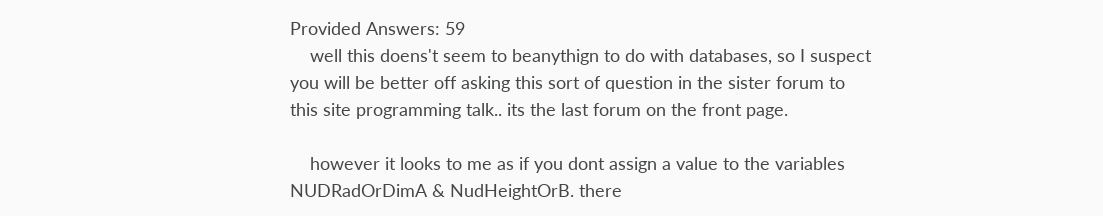Provided Answers: 59
    well this doens't seem to beanythign to do with databases, so I suspect you will be better off asking this sort of question in the sister forum to this site programming talk.. its the last forum on the front page.

    however it looks to me as if you dont assign a value to the variables NUDRadOrDimA & NudHeightOrB. there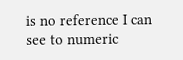is no reference I can see to numeric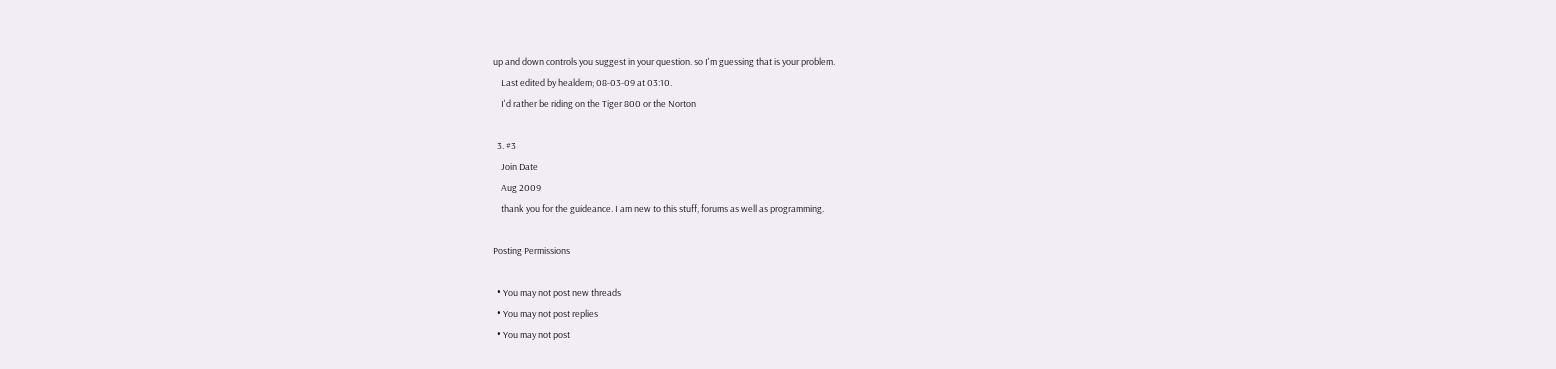up and down controls you suggest in your question. so I'm guessing that is your problem.
    Last edited by healdem; 08-03-09 at 03:10.
    I'd rather be riding on the Tiger 800 or the Norton

  3. #3
    Join Date
    Aug 2009
    thank you for the guideance. I am new to this stuff, forums as well as programming.

Posting Permissions

  • You may not post new threads
  • You may not post replies
  • You may not post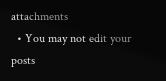attachments
  • You may not edit your posts